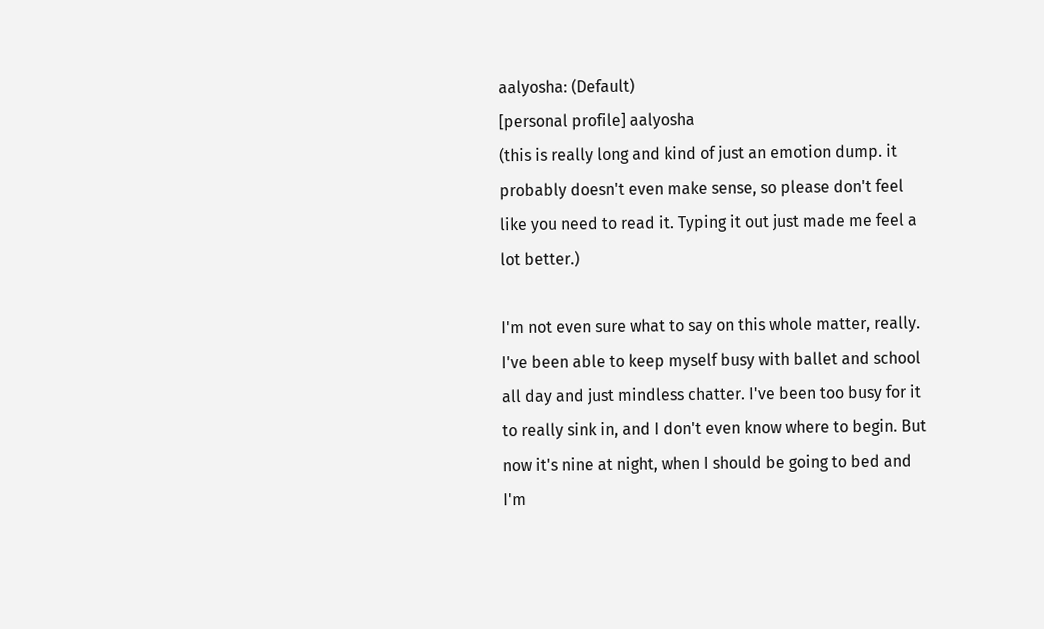aalyosha: (Default)
[personal profile] aalyosha
(this is really long and kind of just an emotion dump. it probably doesn't even make sense, so please don't feel like you need to read it. Typing it out just made me feel a lot better.)

I'm not even sure what to say on this whole matter, really. I've been able to keep myself busy with ballet and school all day and just mindless chatter. I've been too busy for it to really sink in, and I don't even know where to begin. But now it's nine at night, when I should be going to bed and I'm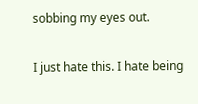sobbing my eyes out.

I just hate this. I hate being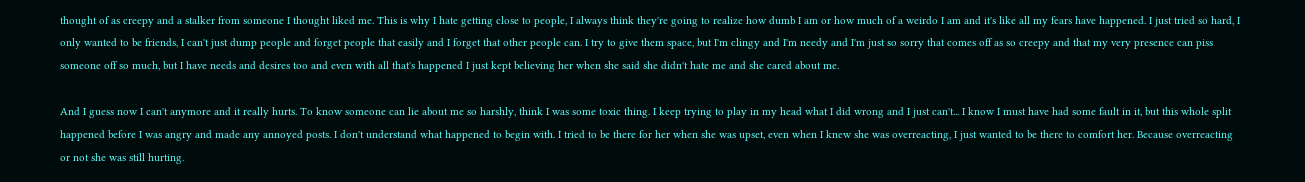thought of as creepy and a stalker from someone I thought liked me. This is why I hate getting close to people, I always think they're going to realize how dumb I am or how much of a weirdo I am and it's like all my fears have happened. I just tried so hard, I only wanted to be friends, I can't just dump people and forget people that easily and I forget that other people can. I try to give them space, but I'm clingy and I'm needy and I'm just so sorry that comes off as so creepy and that my very presence can piss someone off so much, but I have needs and desires too and even with all that's happened I just kept believing her when she said she didn't hate me and she cared about me.

And I guess now I can't anymore and it really hurts. To know someone can lie about me so harshly, think I was some toxic thing. I keep trying to play in my head what I did wrong and I just can't... I know I must have had some fault in it, but this whole split happened before I was angry and made any annoyed posts. I don't understand what happened to begin with. I tried to be there for her when she was upset, even when I knew she was overreacting, I just wanted to be there to comfort her. Because overreacting or not she was still hurting.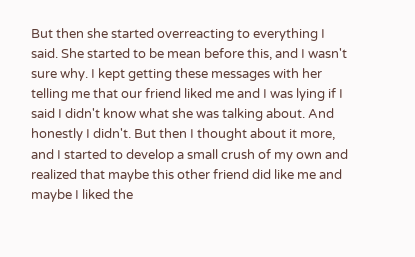But then she started overreacting to everything I said. She started to be mean before this, and I wasn't sure why. I kept getting these messages with her telling me that our friend liked me and I was lying if I said I didn't know what she was talking about. And honestly I didn't. But then I thought about it more, and I started to develop a small crush of my own and realized that maybe this other friend did like me and maybe I liked the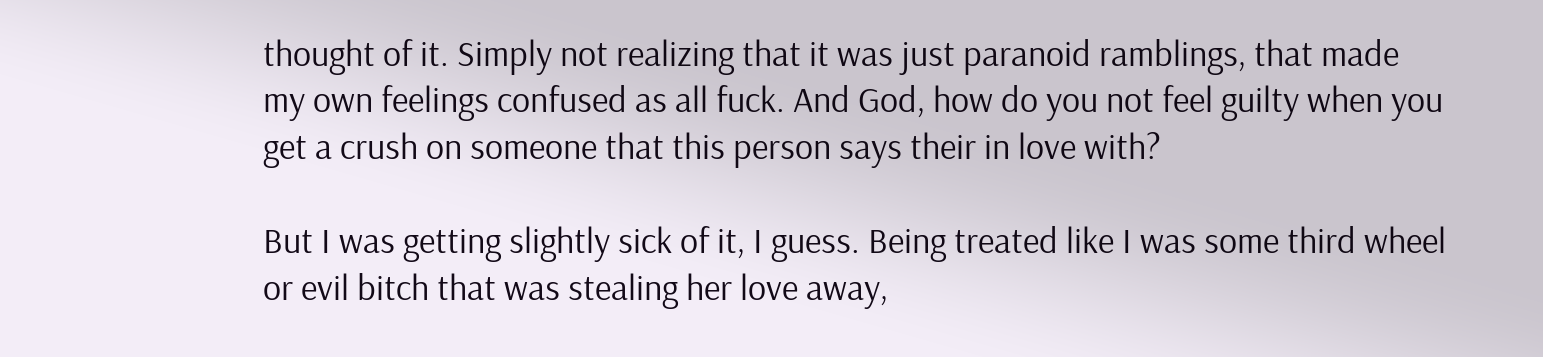thought of it. Simply not realizing that it was just paranoid ramblings, that made my own feelings confused as all fuck. And God, how do you not feel guilty when you get a crush on someone that this person says their in love with?

But I was getting slightly sick of it, I guess. Being treated like I was some third wheel or evil bitch that was stealing her love away,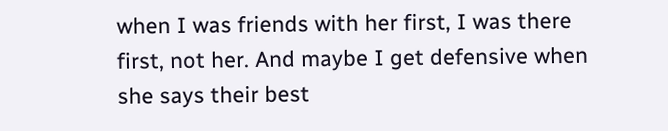when I was friends with her first, I was there first, not her. And maybe I get defensive when she says their best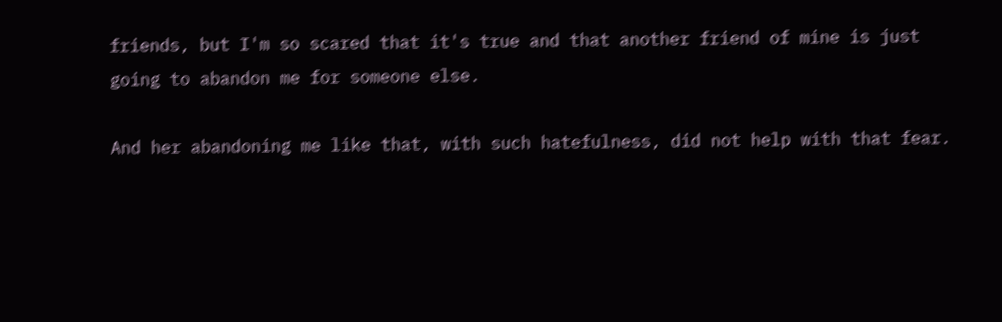friends, but I'm so scared that it's true and that another friend of mine is just going to abandon me for someone else.

And her abandoning me like that, with such hatefulness, did not help with that fear.